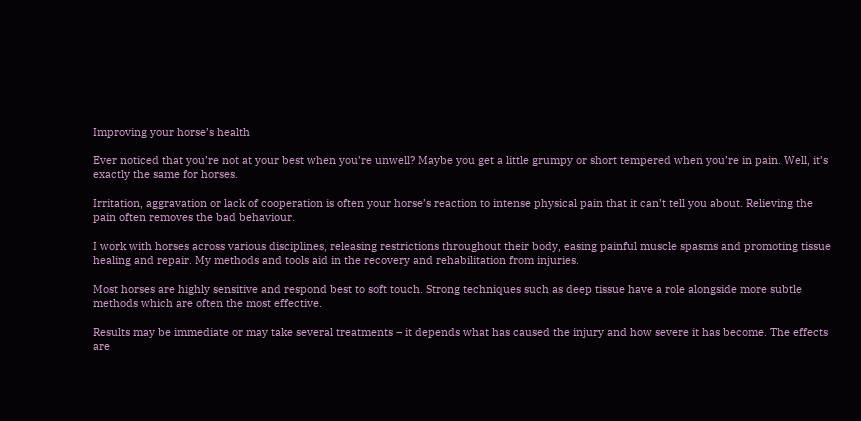Improving your horse’s health

Ever noticed that you’re not at your best when you’re unwell? Maybe you get a little grumpy or short tempered when you’re in pain. Well, it’s exactly the same for horses.

Irritation, aggravation or lack of cooperation is often your horse’s reaction to intense physical pain that it can’t tell you about. Relieving the pain often removes the bad behaviour.

I work with horses across various disciplines, releasing restrictions throughout their body, easing painful muscle spasms and promoting tissue healing and repair. My methods and tools aid in the recovery and rehabilitation from injuries.

Most horses are highly sensitive and respond best to soft touch. Strong techniques such as deep tissue have a role alongside more subtle methods which are often the most effective.

Results may be immediate or may take several treatments – it depends what has caused the injury and how severe it has become. The effects are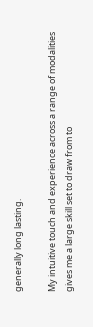generally long lasting.

My intuitive touch and experience across a range of modalities gives me a large skill set to draw from to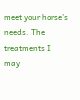meet your horse’s needs. The treatments I may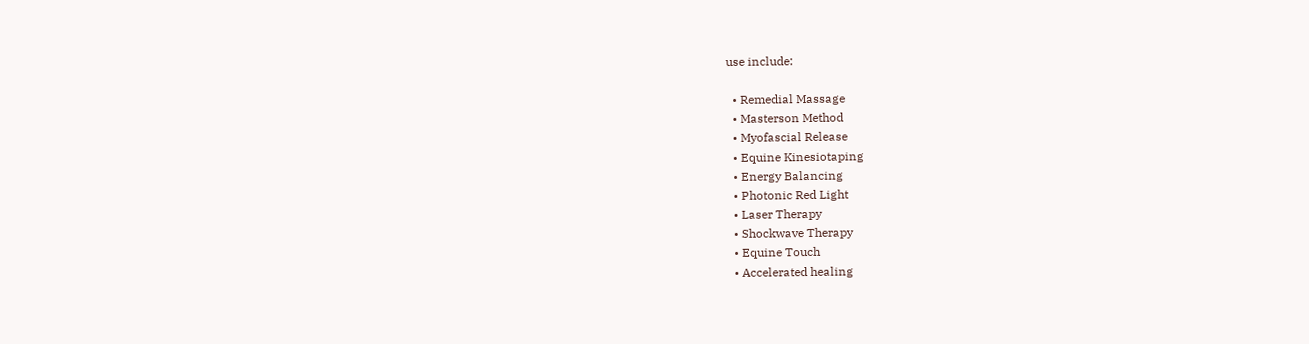use include:

  • Remedial Massage
  • Masterson Method
  • Myofascial Release
  • Equine Kinesiotaping
  • Energy Balancing
  • Photonic Red Light
  • Laser Therapy
  • Shockwave Therapy
  • Equine Touch
  • Accelerated healing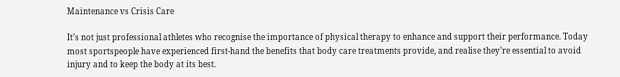Maintenance vs Crisis Care

It’s not just professional athletes who recognise the importance of physical therapy to enhance and support their performance. Today most sportspeople have experienced first-hand the benefits that body care treatments provide, and realise they’re essential to avoid injury and to keep the body at its best.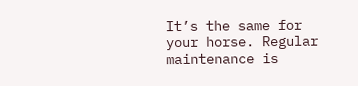It’s the same for your horse. Regular maintenance is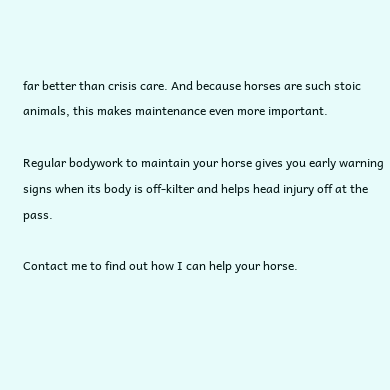far better than crisis care. And because horses are such stoic animals, this makes maintenance even more important.

Regular bodywork to maintain your horse gives you early warning signs when its body is off-kilter and helps head injury off at the pass.

Contact me to find out how I can help your horse.